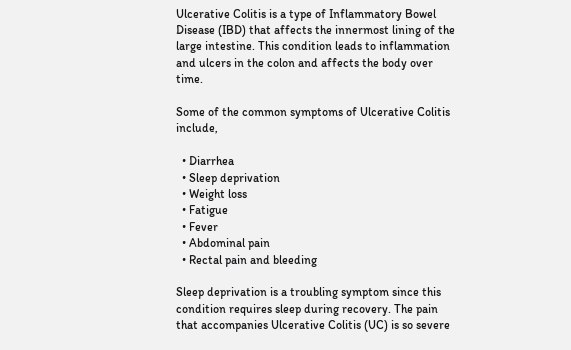Ulcerative Colitis is a type of Inflammatory Bowel Disease (IBD) that affects the innermost lining of the large intestine. This condition leads to inflammation and ulcers in the colon and affects the body over time.

Some of the common symptoms of Ulcerative Colitis include,

  • Diarrhea
  • Sleep deprivation
  • Weight loss
  • Fatigue
  • Fever
  • Abdominal pain
  • Rectal pain and bleeding

Sleep deprivation is a troubling symptom since this condition requires sleep during recovery. The pain that accompanies Ulcerative Colitis (UC) is so severe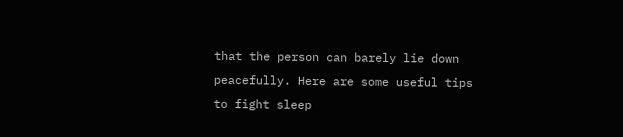that the person can barely lie down peacefully. Here are some useful tips to fight sleep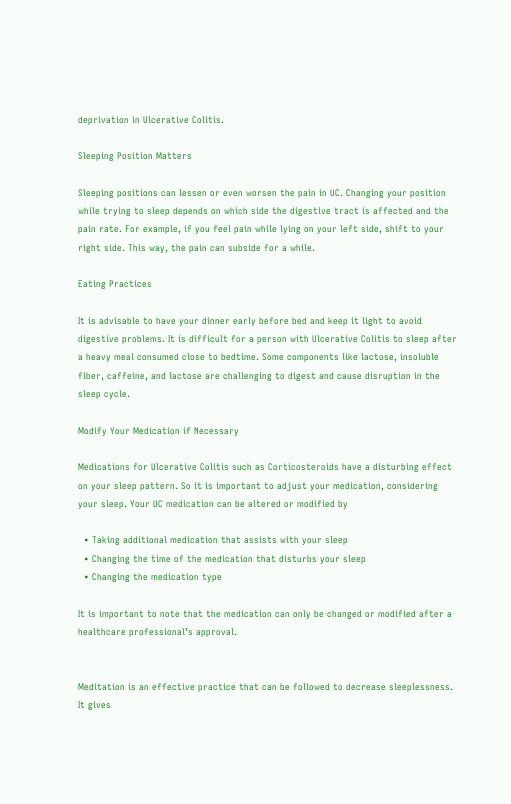deprivation in Ulcerative Colitis.

Sleeping Position Matters

Sleeping positions can lessen or even worsen the pain in UC. Changing your position while trying to sleep depends on which side the digestive tract is affected and the pain rate. For example, if you feel pain while lying on your left side, shift to your right side. This way, the pain can subside for a while.

Eating Practices

It is advisable to have your dinner early before bed and keep it light to avoid digestive problems. It is difficult for a person with Ulcerative Colitis to sleep after a heavy meal consumed close to bedtime. Some components like lactose, insoluble fiber, caffeine, and lactose are challenging to digest and cause disruption in the sleep cycle.

Modify Your Medication if Necessary

Medications for Ulcerative Colitis such as Corticosteroids have a disturbing effect on your sleep pattern. So it is important to adjust your medication, considering your sleep. Your UC medication can be altered or modified by

  • Taking additional medication that assists with your sleep
  • Changing the time of the medication that disturbs your sleep
  • Changing the medication type

It is important to note that the medication can only be changed or modified after a healthcare professional’s approval.


Meditation is an effective practice that can be followed to decrease sleeplessness. It gives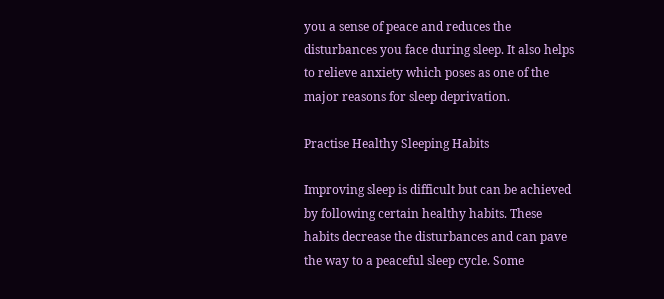you a sense of peace and reduces the disturbances you face during sleep. It also helps to relieve anxiety which poses as one of the major reasons for sleep deprivation.

Practise Healthy Sleeping Habits

Improving sleep is difficult but can be achieved by following certain healthy habits. These habits decrease the disturbances and can pave the way to a peaceful sleep cycle. Some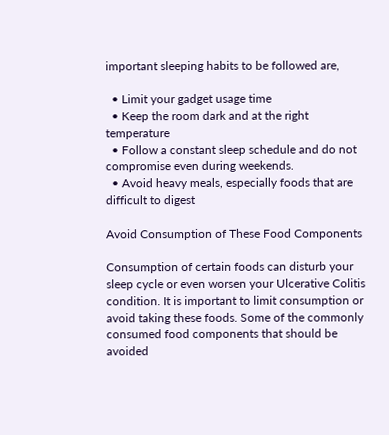important sleeping habits to be followed are,

  • Limit your gadget usage time
  • Keep the room dark and at the right temperature
  • Follow a constant sleep schedule and do not compromise even during weekends.
  • Avoid heavy meals, especially foods that are difficult to digest

Avoid Consumption of These Food Components

Consumption of certain foods can disturb your sleep cycle or even worsen your Ulcerative Colitis condition. It is important to limit consumption or avoid taking these foods. Some of the commonly consumed food components that should be avoided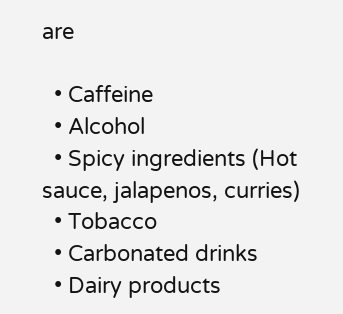are

  • Caffeine
  • Alcohol
  • Spicy ingredients (Hot sauce, jalapenos, curries)
  • Tobacco
  • Carbonated drinks
  • Dairy products